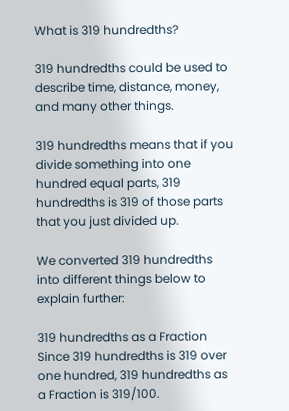What is 319 hundredths?

319 hundredths could be used to describe time, distance, money, and many other things.

319 hundredths means that if you divide something into one hundred equal parts, 319 hundredths is 319 of those parts that you just divided up.

We converted 319 hundredths into different things below to explain further:

319 hundredths as a Fraction
Since 319 hundredths is 319 over one hundred, 319 hundredths as a Fraction is 319/100.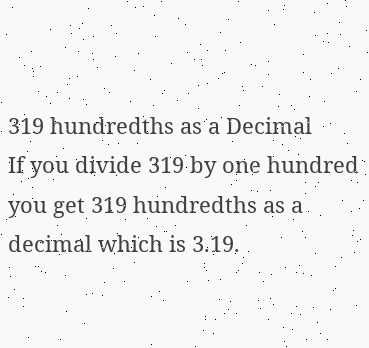319 hundredths as a Decimal
If you divide 319 by one hundred you get 319 hundredths as a decimal which is 3.19.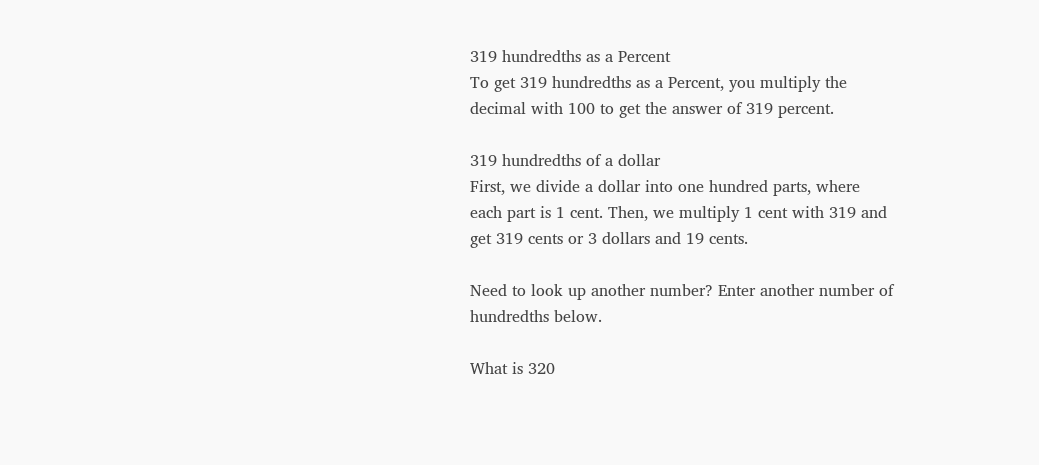319 hundredths as a Percent
To get 319 hundredths as a Percent, you multiply the decimal with 100 to get the answer of 319 percent.

319 hundredths of a dollar
First, we divide a dollar into one hundred parts, where each part is 1 cent. Then, we multiply 1 cent with 319 and get 319 cents or 3 dollars and 19 cents.

Need to look up another number? Enter another number of hundredths below.

What is 320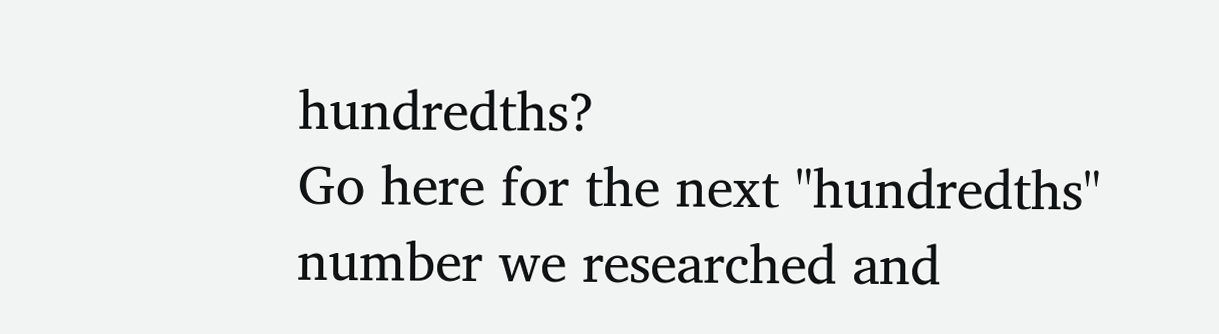hundredths?
Go here for the next "hundredths" number we researched and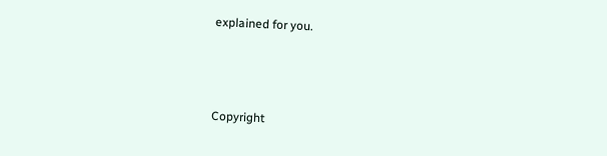explained for you.



Copyright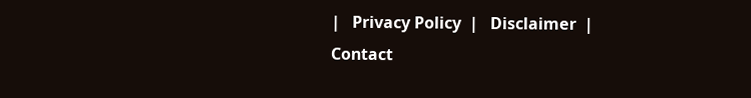|   Privacy Policy  |   Disclaimer  |   Contact